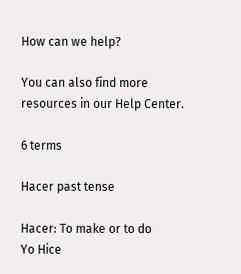How can we help?

You can also find more resources in our Help Center.

6 terms

Hacer past tense

Hacer: To make or to do
Yo Hice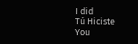I did
Tú Hiciste
You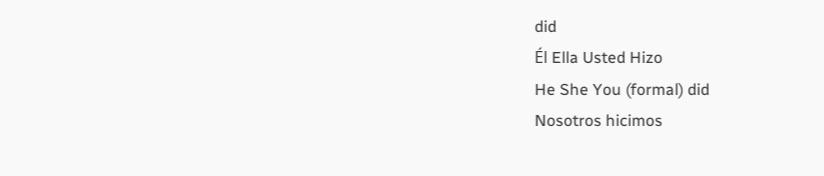did
Él Ella Usted Hizo
He She You (formal) did
Nosotros hicimos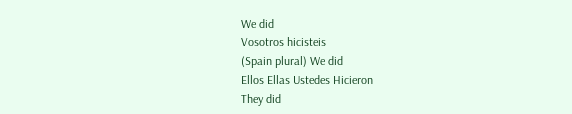We did
Vosotros hicisteis
(Spain plural) We did
Ellos Ellas Ustedes Hicieron
They did